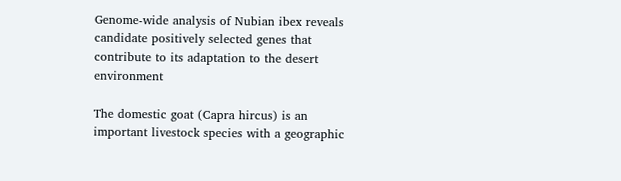Genome-wide analysis of Nubian ibex reveals candidate positively selected genes that contribute to its adaptation to the desert environment

The domestic goat (Capra hircus) is an important livestock species with a geographic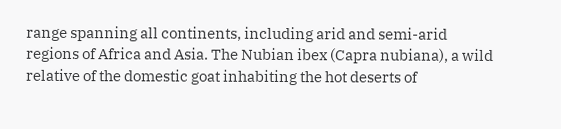range spanning all continents, including arid and semi-arid regions of Africa and Asia. The Nubian ibex (Capra nubiana), a wild relative of the domestic goat inhabiting the hot deserts of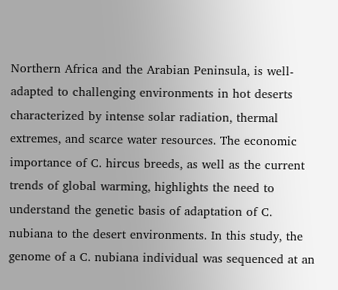Northern Africa and the Arabian Peninsula, is well-adapted to challenging environments in hot deserts characterized by intense solar radiation, thermal extremes, and scarce water resources. The economic importance of C. hircus breeds, as well as the current trends of global warming, highlights the need to understand the genetic basis of adaptation of C. nubiana to the desert environments. In this study, the genome of a C. nubiana individual was sequenced at an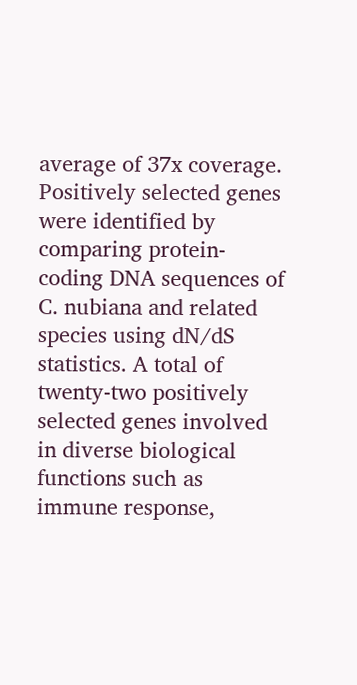average of 37x coverage. Positively selected genes were identified by comparing protein-coding DNA sequences of C. nubiana and related species using dN/dS statistics. A total of twenty-two positively selected genes involved in diverse biological functions such as immune response,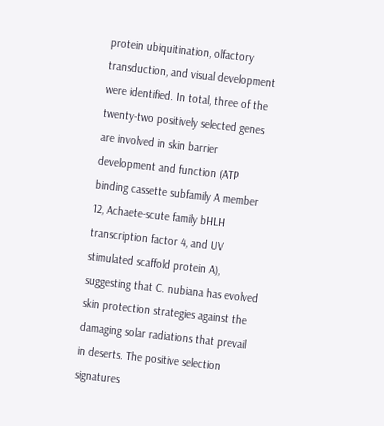protein ubiquitination, olfactory transduction, and visual development were identified. In total, three of the twenty-two positively selected genes are involved in skin barrier development and function (ATP binding cassette subfamily A member 12, Achaete-scute family bHLH transcription factor 4, and UV stimulated scaffold protein A), suggesting that C. nubiana has evolved skin protection strategies against the damaging solar radiations that prevail in deserts. The positive selection signatures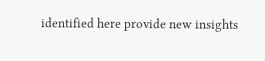identified here provide new insights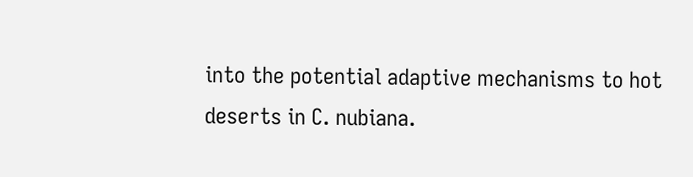into the potential adaptive mechanisms to hot deserts in C. nubiana.